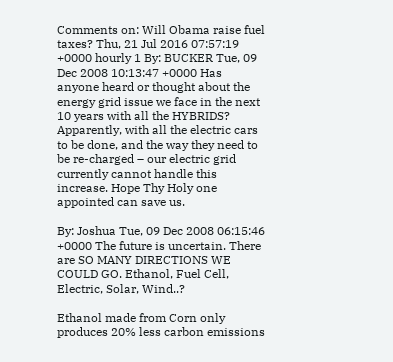Comments on: Will Obama raise fuel taxes? Thu, 21 Jul 2016 07:57:19 +0000 hourly 1 By: BUCKER Tue, 09 Dec 2008 10:13:47 +0000 Has anyone heard or thought about the energy grid issue we face in the next 10 years with all the HYBRIDS? Apparently, with all the electric cars to be done, and the way they need to be re-charged – our electric grid currently cannot handle this increase. Hope Thy Holy one appointed can save us.

By: Joshua Tue, 09 Dec 2008 06:15:46 +0000 The future is uncertain. There are SO MANY DIRECTIONS WE COULD GO. Ethanol, Fuel Cell, Electric, Solar, Wind..?

Ethanol made from Corn only produces 20% less carbon emissions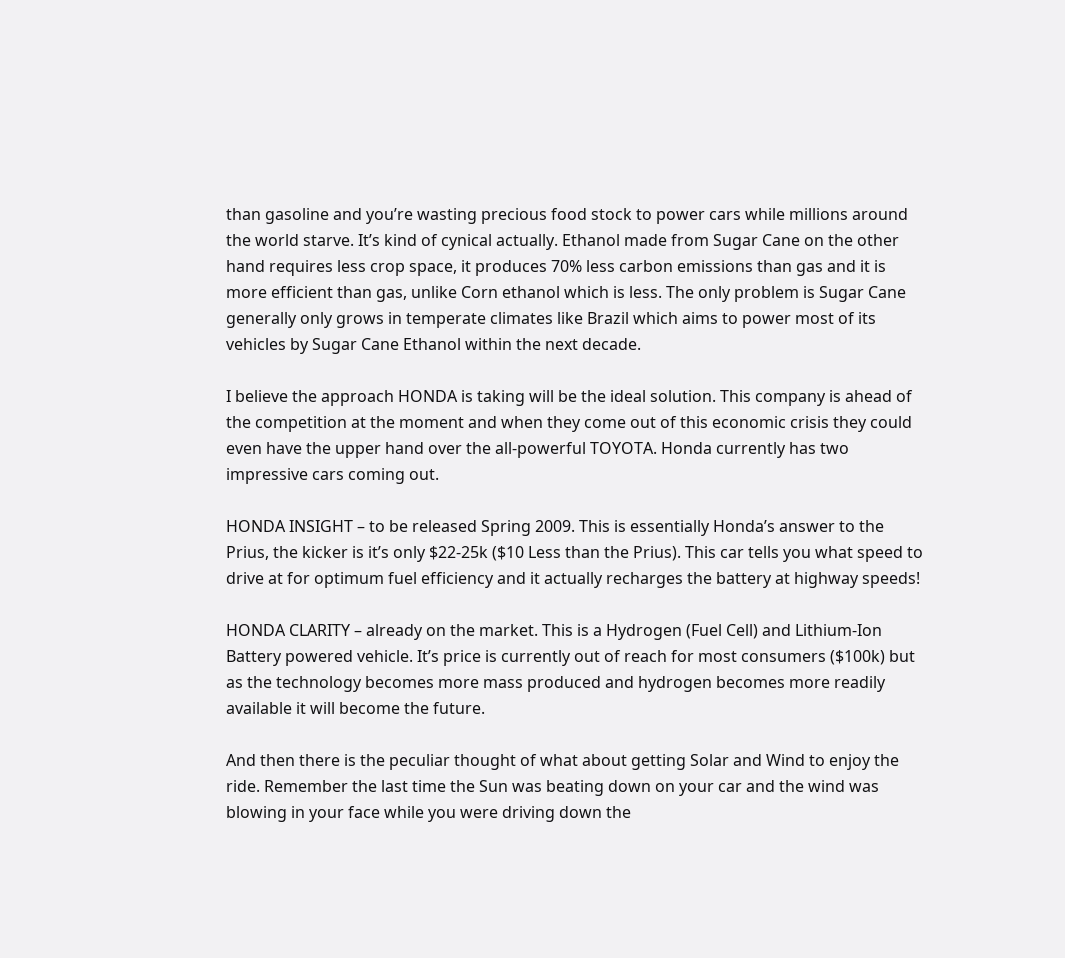than gasoline and you’re wasting precious food stock to power cars while millions around the world starve. It’s kind of cynical actually. Ethanol made from Sugar Cane on the other hand requires less crop space, it produces 70% less carbon emissions than gas and it is more efficient than gas, unlike Corn ethanol which is less. The only problem is Sugar Cane generally only grows in temperate climates like Brazil which aims to power most of its vehicles by Sugar Cane Ethanol within the next decade.

I believe the approach HONDA is taking will be the ideal solution. This company is ahead of the competition at the moment and when they come out of this economic crisis they could even have the upper hand over the all-powerful TOYOTA. Honda currently has two impressive cars coming out.

HONDA INSIGHT – to be released Spring 2009. This is essentially Honda’s answer to the Prius, the kicker is it’s only $22-25k ($10 Less than the Prius). This car tells you what speed to drive at for optimum fuel efficiency and it actually recharges the battery at highway speeds!

HONDA CLARITY – already on the market. This is a Hydrogen (Fuel Cell) and Lithium-Ion Battery powered vehicle. It’s price is currently out of reach for most consumers ($100k) but as the technology becomes more mass produced and hydrogen becomes more readily available it will become the future.

And then there is the peculiar thought of what about getting Solar and Wind to enjoy the ride. Remember the last time the Sun was beating down on your car and the wind was blowing in your face while you were driving down the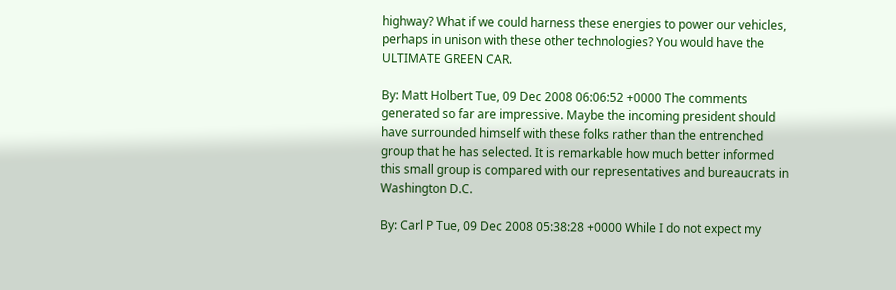highway? What if we could harness these energies to power our vehicles, perhaps in unison with these other technologies? You would have the ULTIMATE GREEN CAR.

By: Matt Holbert Tue, 09 Dec 2008 06:06:52 +0000 The comments generated so far are impressive. Maybe the incoming president should have surrounded himself with these folks rather than the entrenched group that he has selected. It is remarkable how much better informed this small group is compared with our representatives and bureaucrats in Washington D.C.

By: Carl P Tue, 09 Dec 2008 05:38:28 +0000 While I do not expect my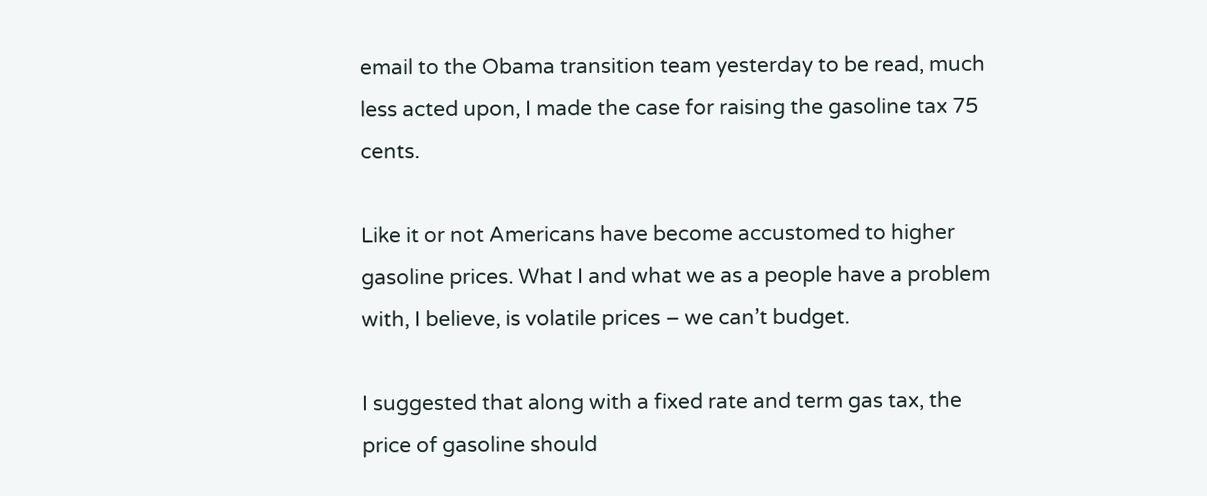email to the Obama transition team yesterday to be read, much less acted upon, I made the case for raising the gasoline tax 75 cents.

Like it or not Americans have become accustomed to higher gasoline prices. What I and what we as a people have a problem with, I believe, is volatile prices – we can’t budget.

I suggested that along with a fixed rate and term gas tax, the price of gasoline should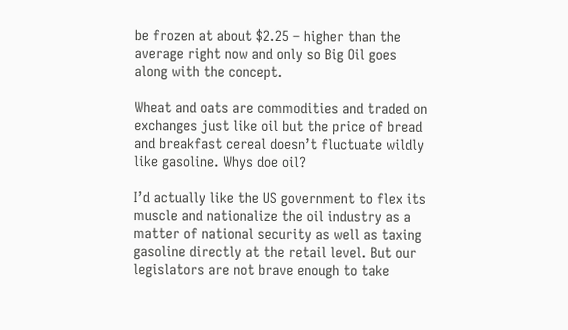be frozen at about $2.25 – higher than the average right now and only so Big Oil goes along with the concept.

Wheat and oats are commodities and traded on exchanges just like oil but the price of bread and breakfast cereal doesn’t fluctuate wildly like gasoline. Whys doe oil?

I’d actually like the US government to flex its muscle and nationalize the oil industry as a matter of national security as well as taxing gasoline directly at the retail level. But our legislators are not brave enough to take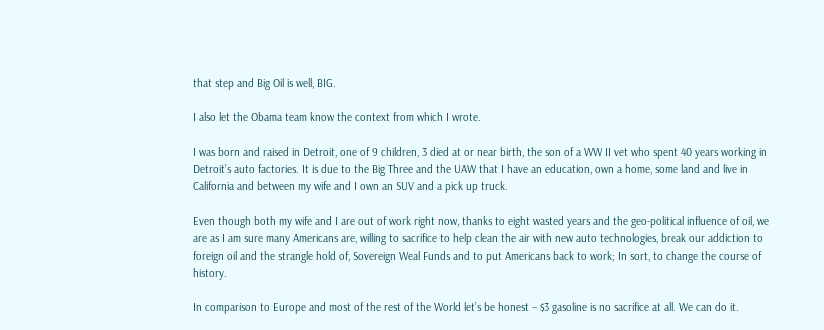that step and Big Oil is well, BIG.

I also let the Obama team know the context from which I wrote.

I was born and raised in Detroit, one of 9 children, 3 died at or near birth, the son of a WW II vet who spent 40 years working in Detroit’s auto factories. It is due to the Big Three and the UAW that I have an education, own a home, some land and live in California and between my wife and I own an SUV and a pick up truck.

Even though both my wife and I are out of work right now, thanks to eight wasted years and the geo-political influence of oil, we are as I am sure many Americans are, willing to sacrifice to help clean the air with new auto technologies, break our addiction to foreign oil and the strangle hold of, Sovereign Weal Funds and to put Americans back to work; In sort, to change the course of history.

In comparison to Europe and most of the rest of the World let’s be honest – $3 gasoline is no sacrifice at all. We can do it.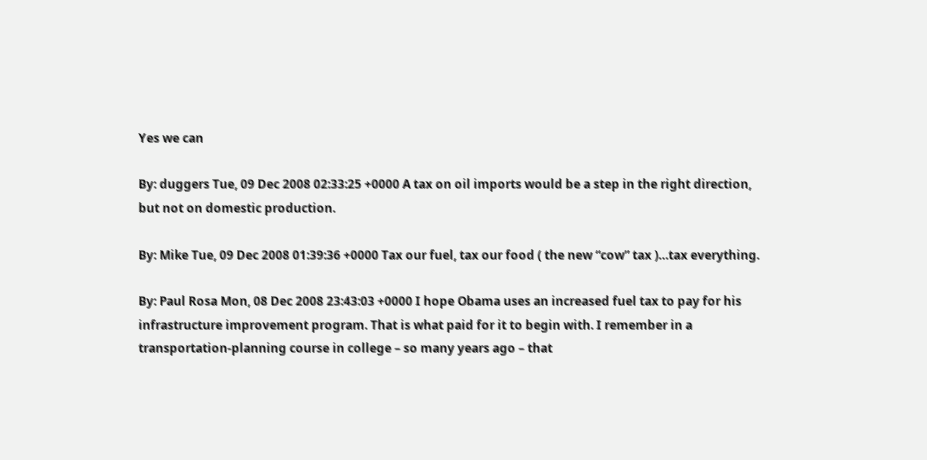Yes we can

By: duggers Tue, 09 Dec 2008 02:33:25 +0000 A tax on oil imports would be a step in the right direction, but not on domestic production.

By: Mike Tue, 09 Dec 2008 01:39:36 +0000 Tax our fuel, tax our food ( the new “cow” tax )…tax everything.

By: Paul Rosa Mon, 08 Dec 2008 23:43:03 +0000 I hope Obama uses an increased fuel tax to pay for his infrastructure improvement program. That is what paid for it to begin with. I remember in a transportation-planning course in college – so many years ago – that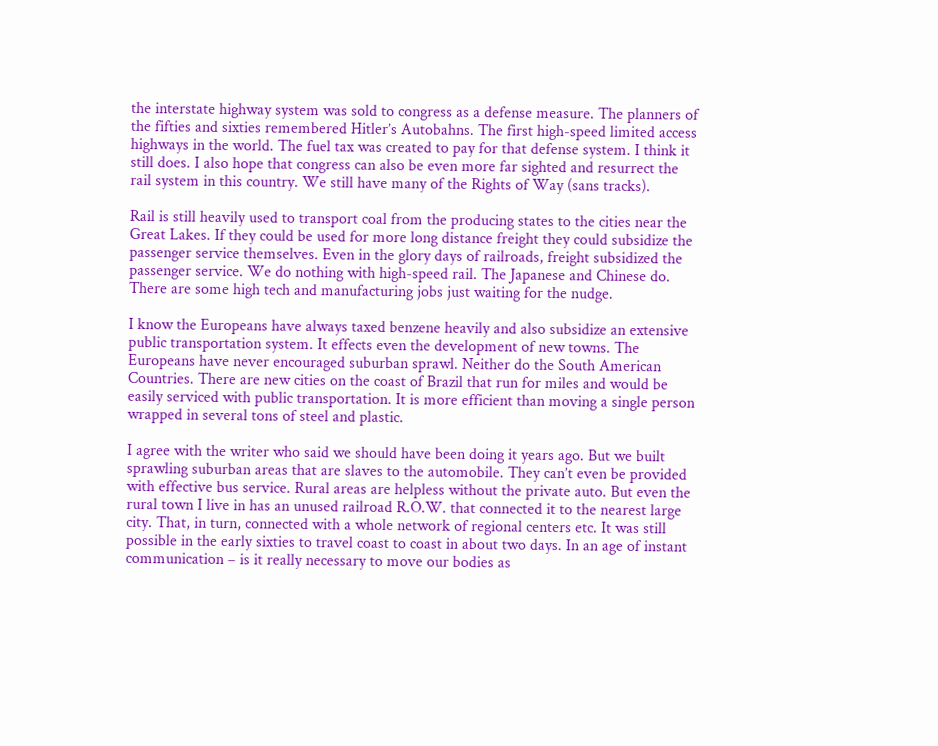the interstate highway system was sold to congress as a defense measure. The planners of the fifties and sixties remembered Hitler’s Autobahns. The first high-speed limited access highways in the world. The fuel tax was created to pay for that defense system. I think it still does. I also hope that congress can also be even more far sighted and resurrect the rail system in this country. We still have many of the Rights of Way (sans tracks).

Rail is still heavily used to transport coal from the producing states to the cities near the Great Lakes. If they could be used for more long distance freight they could subsidize the passenger service themselves. Even in the glory days of railroads, freight subsidized the passenger service. We do nothing with high-speed rail. The Japanese and Chinese do. There are some high tech and manufacturing jobs just waiting for the nudge.

I know the Europeans have always taxed benzene heavily and also subsidize an extensive public transportation system. It effects even the development of new towns. The Europeans have never encouraged suburban sprawl. Neither do the South American Countries. There are new cities on the coast of Brazil that run for miles and would be easily serviced with public transportation. It is more efficient than moving a single person wrapped in several tons of steel and plastic.

I agree with the writer who said we should have been doing it years ago. But we built sprawling suburban areas that are slaves to the automobile. They can’t even be provided with effective bus service. Rural areas are helpless without the private auto. But even the rural town I live in has an unused railroad R.O.W. that connected it to the nearest large city. That, in turn, connected with a whole network of regional centers etc. It was still possible in the early sixties to travel coast to coast in about two days. In an age of instant communication – is it really necessary to move our bodies as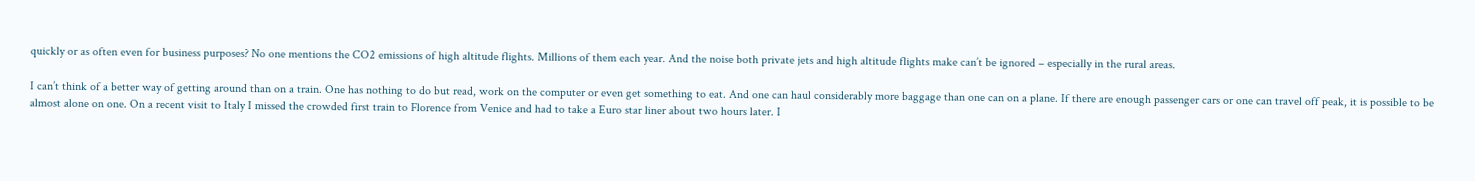quickly or as often even for business purposes? No one mentions the CO2 emissions of high altitude flights. Millions of them each year. And the noise both private jets and high altitude flights make can’t be ignored – especially in the rural areas.

I can’t think of a better way of getting around than on a train. One has nothing to do but read, work on the computer or even get something to eat. And one can haul considerably more baggage than one can on a plane. If there are enough passenger cars or one can travel off peak, it is possible to be almost alone on one. On a recent visit to Italy I missed the crowded first train to Florence from Venice and had to take a Euro star liner about two hours later. I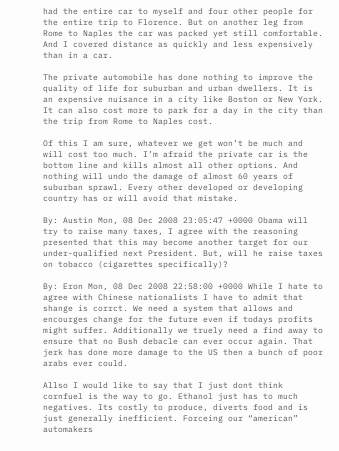had the entire car to myself and four other people for the entire trip to Florence. But on another leg from Rome to Naples the car was packed yet still comfortable. And I covered distance as quickly and less expensively than in a car.

The private automobile has done nothing to improve the quality of life for suburban and urban dwellers. It is an expensive nuisance in a city like Boston or New York. It can also cost more to park for a day in the city than the trip from Rome to Naples cost.

Of this I am sure, whatever we get won’t be much and will cost too much. I’m afraid the private car is the bottom line and kills almost all other options. And nothing will undo the damage of almost 60 years of suburban sprawl. Every other developed or developing country has or will avoid that mistake.

By: Austin Mon, 08 Dec 2008 23:05:47 +0000 Obama will try to raise many taxes, I agree with the reasoning presented that this may become another target for our under-qualified next President. But, will he raise taxes on tobacco (cigarettes specifically)?

By: Eron Mon, 08 Dec 2008 22:58:00 +0000 While I hate to agree with Chinese nationalists I have to admit that shange is corrct. We need a system that allows and encourges change for the future even if todays profits might suffer. Additionally we truely need a find away to ensure that no Bush debacle can ever occur again. That jerk has done more damage to the US then a bunch of poor arabs ever could.

Allso I would like to say that I just dont think cornfuel is the way to go. Ethanol just has to much negatives. Its costly to produce, diverts food and is just generally inefficient. Forceing our “american” automakers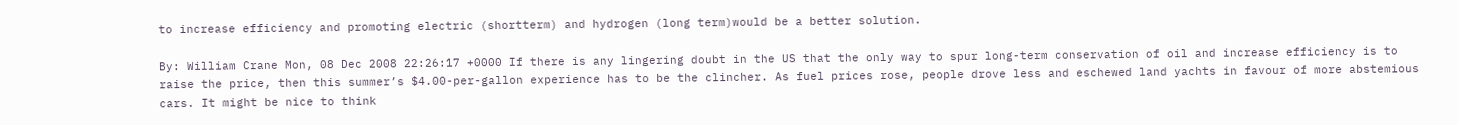to increase efficiency and promoting electric (shortterm) and hydrogen (long term)would be a better solution.

By: William Crane Mon, 08 Dec 2008 22:26:17 +0000 If there is any lingering doubt in the US that the only way to spur long-term conservation of oil and increase efficiency is to raise the price, then this summer’s $4.00-per-gallon experience has to be the clincher. As fuel prices rose, people drove less and eschewed land yachts in favour of more abstemious cars. It might be nice to think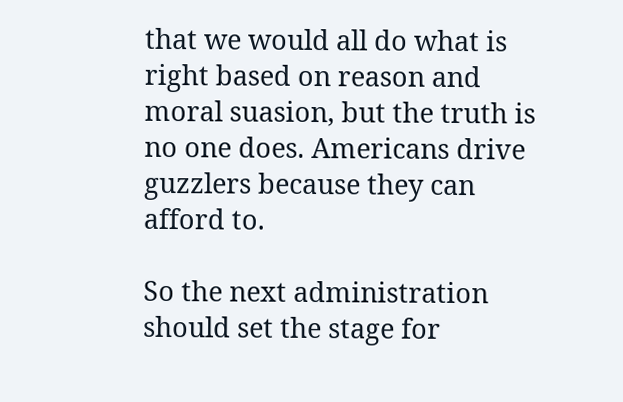that we would all do what is right based on reason and moral suasion, but the truth is no one does. Americans drive guzzlers because they can afford to.

So the next administration should set the stage for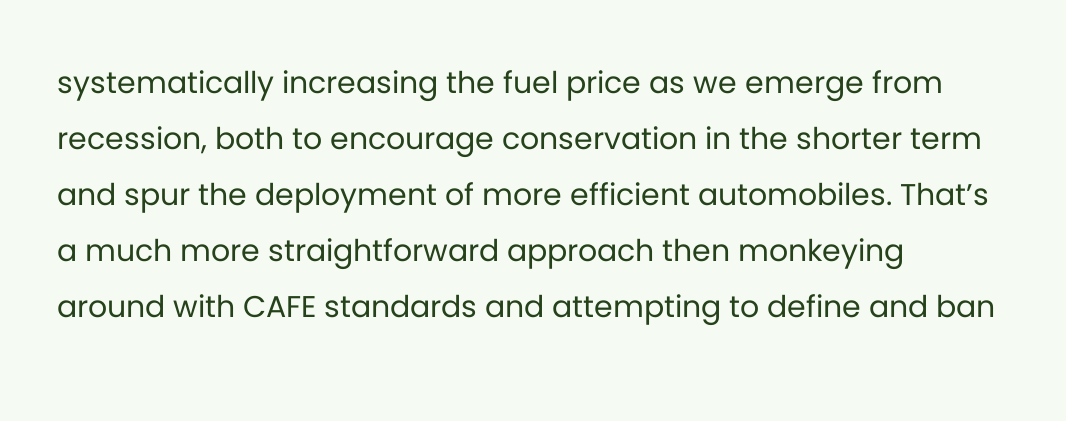systematically increasing the fuel price as we emerge from recession, both to encourage conservation in the shorter term and spur the deployment of more efficient automobiles. That’s a much more straightforward approach then monkeying around with CAFE standards and attempting to define and ban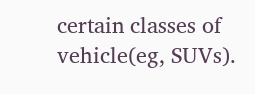certain classes of vehicle(eg, SUVs).